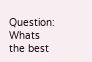Question: Whats the best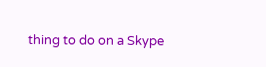thing to do on a Skype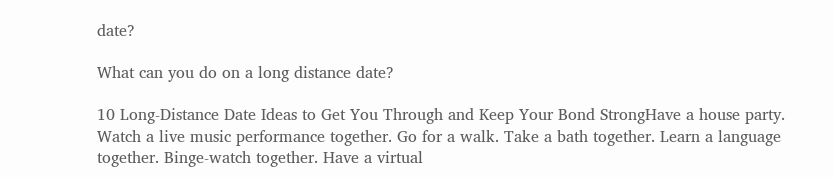date?

What can you do on a long distance date?

10 Long-Distance Date Ideas to Get You Through and Keep Your Bond StrongHave a house party. Watch a live music performance together. Go for a walk. Take a bath together. Learn a language together. Binge-watch together. Have a virtual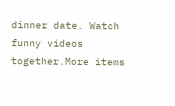dinner date. Watch funny videos together.More items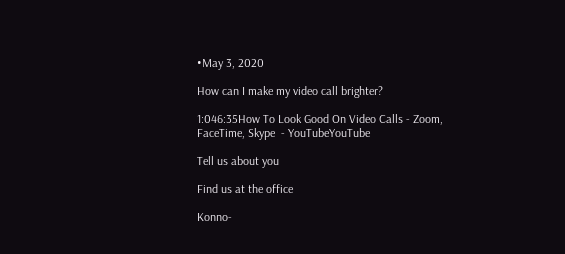•May 3, 2020

How can I make my video call brighter?

1:046:35How To Look Good On Video Calls - Zoom, FaceTime, Skype  - YouTubeYouTube

Tell us about you

Find us at the office

Konno-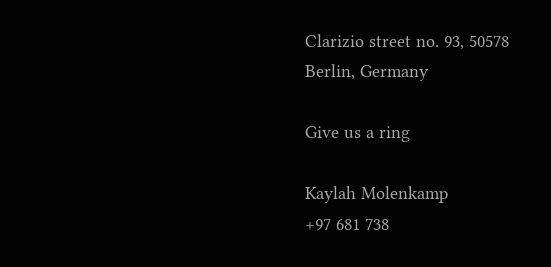Clarizio street no. 93, 50578 Berlin, Germany

Give us a ring

Kaylah Molenkamp
+97 681 738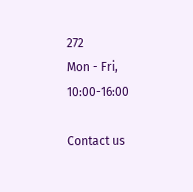272
Mon - Fri, 10:00-16:00

Contact us